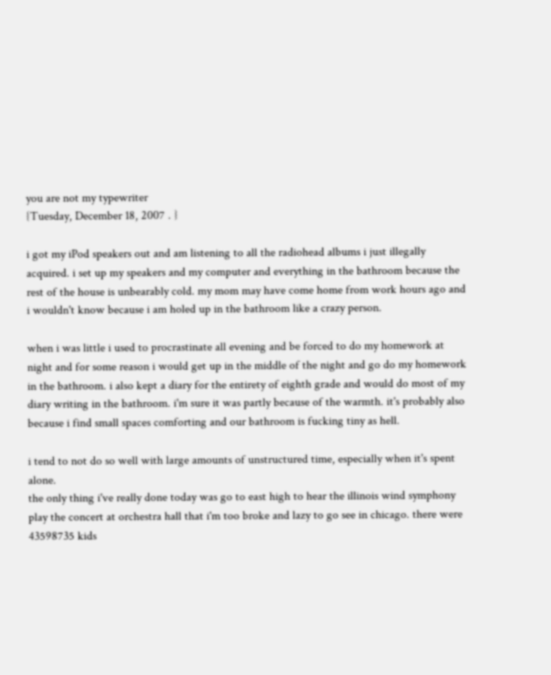you are not my typewriter
{Tuesday, December 18, 2007 . }

i got my iPod speakers out and am listening to all the radiohead albums i just illegally acquired. i set up my speakers and my computer and everything in the bathroom because the rest of the house is unbearably cold. my mom may have come home from work hours ago and i wouldn't know because i am holed up in the bathroom like a crazy person.

when i was little i used to procrastinate all evening and be forced to do my homework at night and for some reason i would get up in the middle of the night and go do my homework in the bathroom. i also kept a diary for the entirety of eighth grade and would do most of my diary writing in the bathroom. i'm sure it was partly because of the warmth. it's probably also because i find small spaces comforting and our bathroom is fucking tiny as hell.

i tend to not do so well with large amounts of unstructured time, especially when it's spent alone.
the only thing i've really done today was go to east high to hear the illinois wind symphony play the concert at orchestra hall that i'm too broke and lazy to go see in chicago. there were 43598735 kids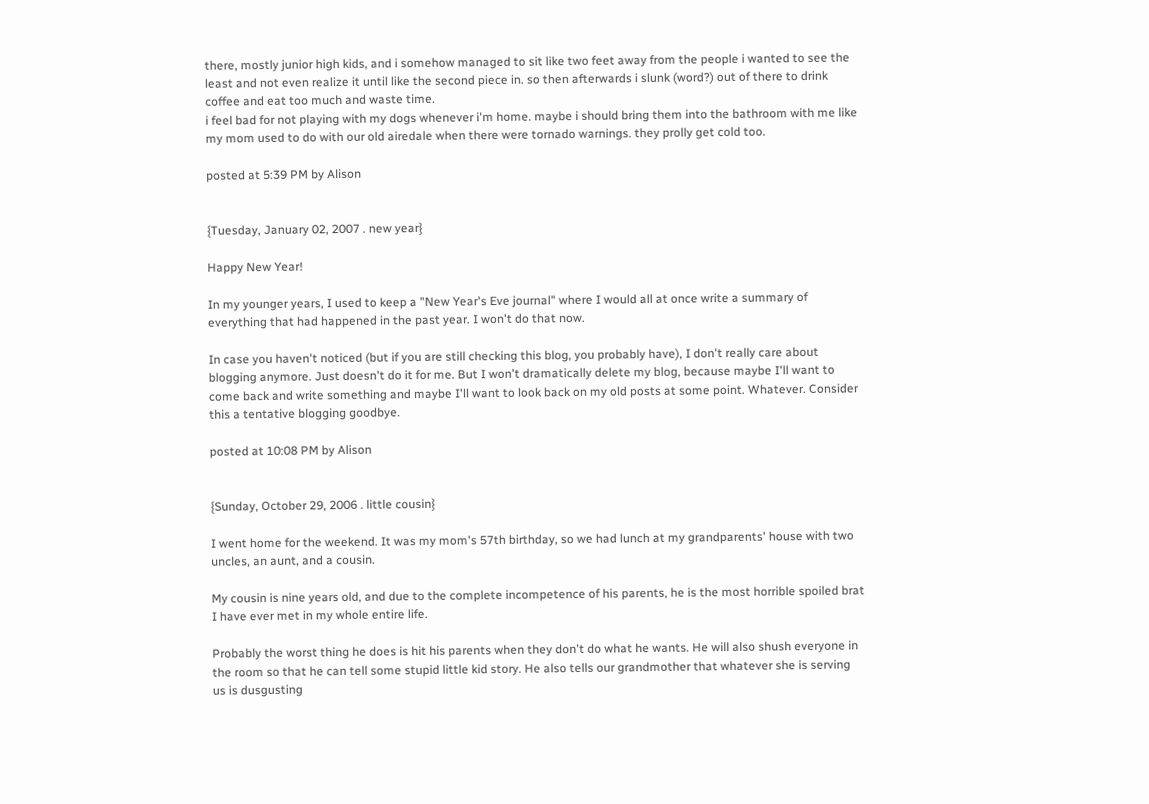there, mostly junior high kids, and i somehow managed to sit like two feet away from the people i wanted to see the least and not even realize it until like the second piece in. so then afterwards i slunk (word?) out of there to drink coffee and eat too much and waste time.
i feel bad for not playing with my dogs whenever i'm home. maybe i should bring them into the bathroom with me like my mom used to do with our old airedale when there were tornado warnings. they prolly get cold too.

posted at 5:39 PM by Alison


{Tuesday, January 02, 2007 . new year}

Happy New Year!

In my younger years, I used to keep a "New Year's Eve journal" where I would all at once write a summary of everything that had happened in the past year. I won't do that now.

In case you haven't noticed (but if you are still checking this blog, you probably have), I don't really care about blogging anymore. Just doesn't do it for me. But I won't dramatically delete my blog, because maybe I'll want to come back and write something and maybe I'll want to look back on my old posts at some point. Whatever. Consider this a tentative blogging goodbye.

posted at 10:08 PM by Alison


{Sunday, October 29, 2006 . little cousin}

I went home for the weekend. It was my mom's 57th birthday, so we had lunch at my grandparents' house with two uncles, an aunt, and a cousin.

My cousin is nine years old, and due to the complete incompetence of his parents, he is the most horrible spoiled brat I have ever met in my whole entire life.

Probably the worst thing he does is hit his parents when they don't do what he wants. He will also shush everyone in the room so that he can tell some stupid little kid story. He also tells our grandmother that whatever she is serving us is dusgusting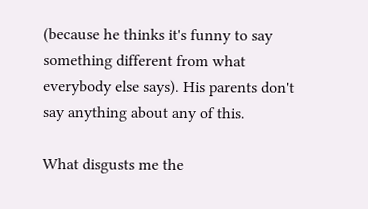(because he thinks it's funny to say something different from what everybody else says). His parents don't say anything about any of this.

What disgusts me the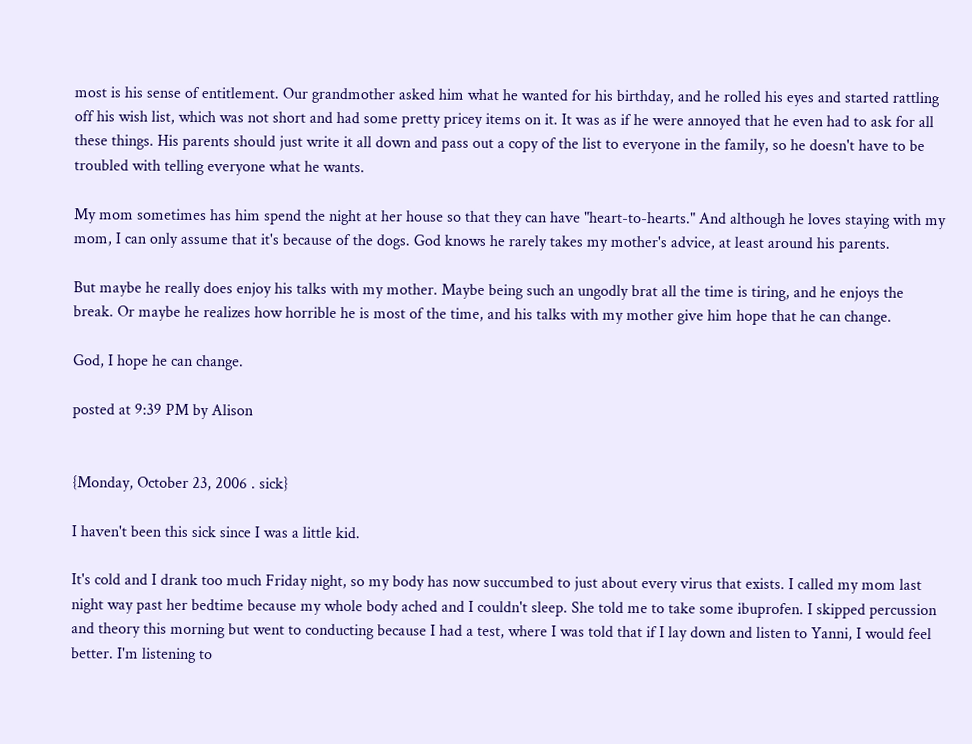most is his sense of entitlement. Our grandmother asked him what he wanted for his birthday, and he rolled his eyes and started rattling off his wish list, which was not short and had some pretty pricey items on it. It was as if he were annoyed that he even had to ask for all these things. His parents should just write it all down and pass out a copy of the list to everyone in the family, so he doesn't have to be troubled with telling everyone what he wants.

My mom sometimes has him spend the night at her house so that they can have "heart-to-hearts." And although he loves staying with my mom, I can only assume that it's because of the dogs. God knows he rarely takes my mother's advice, at least around his parents.

But maybe he really does enjoy his talks with my mother. Maybe being such an ungodly brat all the time is tiring, and he enjoys the break. Or maybe he realizes how horrible he is most of the time, and his talks with my mother give him hope that he can change.

God, I hope he can change.

posted at 9:39 PM by Alison


{Monday, October 23, 2006 . sick}

I haven't been this sick since I was a little kid.

It's cold and I drank too much Friday night, so my body has now succumbed to just about every virus that exists. I called my mom last night way past her bedtime because my whole body ached and I couldn't sleep. She told me to take some ibuprofen. I skipped percussion and theory this morning but went to conducting because I had a test, where I was told that if I lay down and listen to Yanni, I would feel better. I'm listening to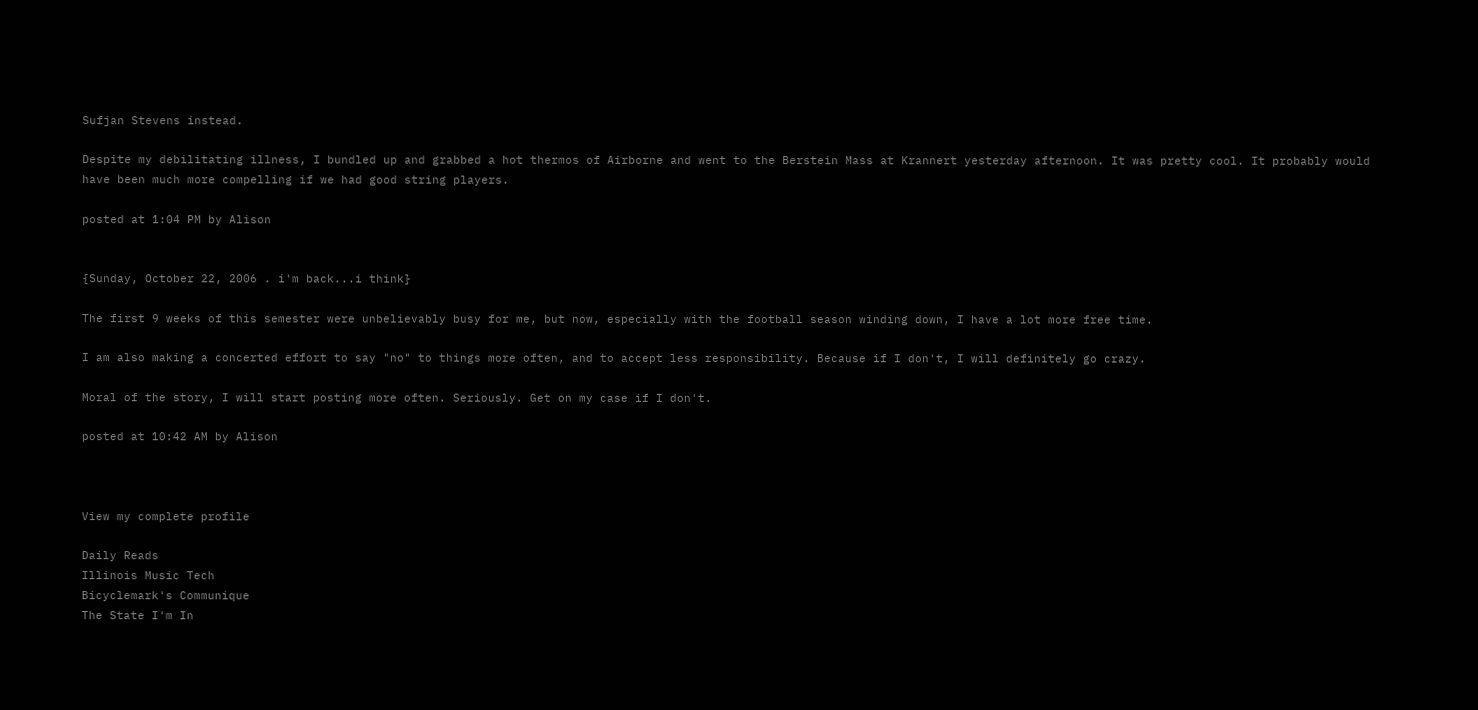Sufjan Stevens instead.

Despite my debilitating illness, I bundled up and grabbed a hot thermos of Airborne and went to the Berstein Mass at Krannert yesterday afternoon. It was pretty cool. It probably would have been much more compelling if we had good string players.

posted at 1:04 PM by Alison


{Sunday, October 22, 2006 . i'm back...i think}

The first 9 weeks of this semester were unbelievably busy for me, but now, especially with the football season winding down, I have a lot more free time.

I am also making a concerted effort to say "no" to things more often, and to accept less responsibility. Because if I don't, I will definitely go crazy.

Moral of the story, I will start posting more often. Seriously. Get on my case if I don't.

posted at 10:42 AM by Alison



View my complete profile

Daily Reads
Illinois Music Tech
Bicyclemark's Communique
The State I'm In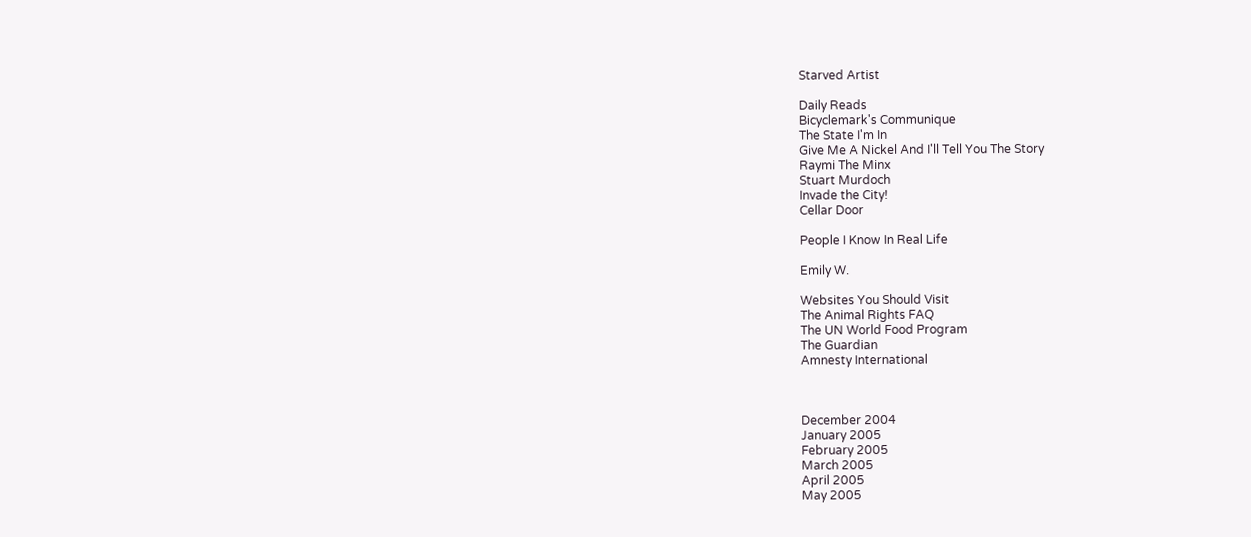Starved Artist

Daily Reads
Bicyclemark's Communique
The State I'm In
Give Me A Nickel And I'll Tell You The Story
Raymi The Minx
Stuart Murdoch
Invade the City!
Cellar Door

People I Know In Real Life

Emily W.

Websites You Should Visit
The Animal Rights FAQ
The UN World Food Program
The Guardian
Amnesty International



December 2004
January 2005
February 2005
March 2005
April 2005
May 2005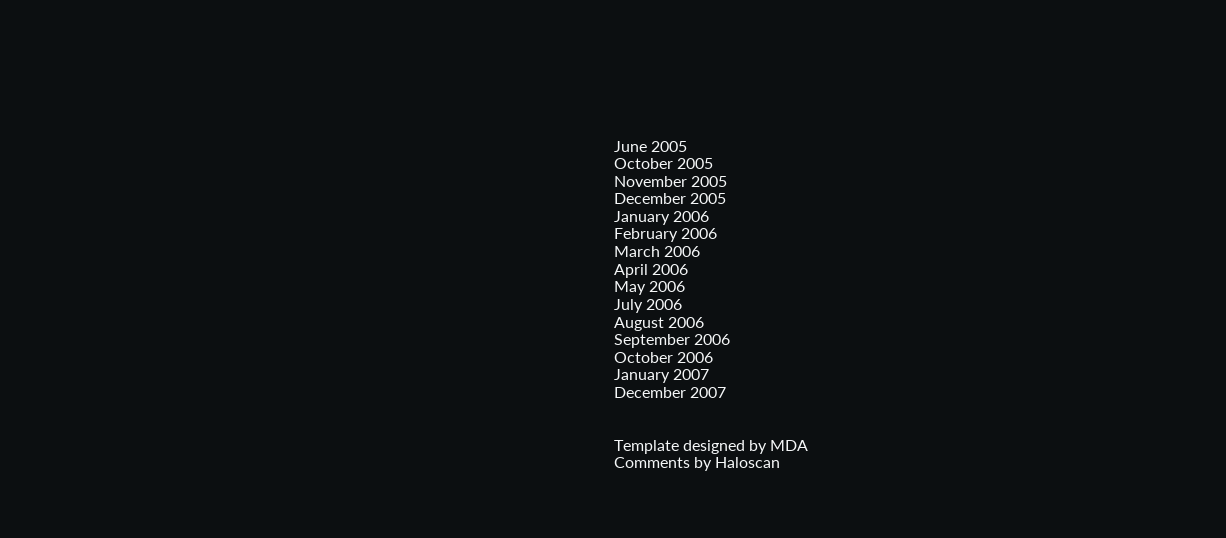June 2005
October 2005
November 2005
December 2005
January 2006
February 2006
March 2006
April 2006
May 2006
July 2006
August 2006
September 2006
October 2006
January 2007
December 2007


Template designed by MDA
Comments by Haloscan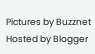Pictures by Buzznet
Hosted by Blogger